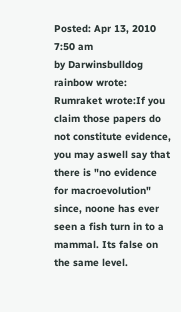Posted: Apr 13, 2010 7:50 am
by Darwinsbulldog
rainbow wrote:
Rumraket wrote:If you claim those papers do not constitute evidence, you may aswell say that there is "no evidence for macroevolution" since, noone has ever seen a fish turn in to a mammal. Its false on the same level.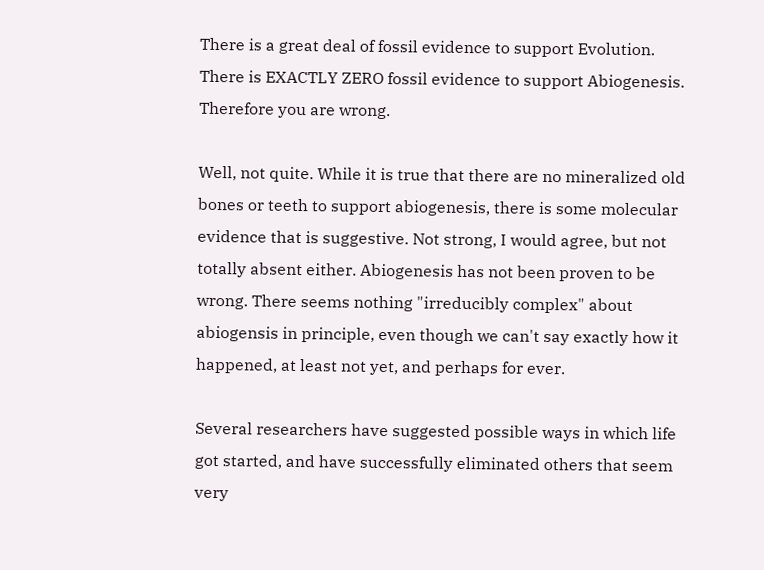There is a great deal of fossil evidence to support Evolution.
There is EXACTLY ZERO fossil evidence to support Abiogenesis.
Therefore you are wrong.

Well, not quite. While it is true that there are no mineralized old bones or teeth to support abiogenesis, there is some molecular evidence that is suggestive. Not strong, I would agree, but not totally absent either. Abiogenesis has not been proven to be wrong. There seems nothing "irreducibly complex" about abiogensis in principle, even though we can't say exactly how it happened, at least not yet, and perhaps for ever.

Several researchers have suggested possible ways in which life got started, and have successfully eliminated others that seem very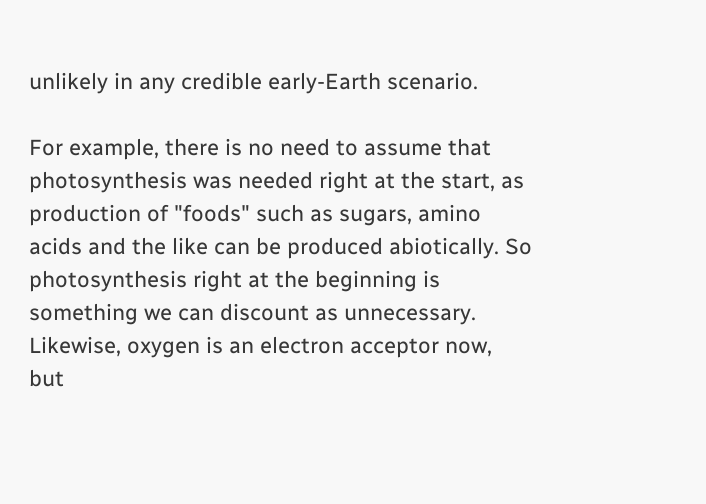unlikely in any credible early-Earth scenario.

For example, there is no need to assume that photosynthesis was needed right at the start, as production of "foods" such as sugars, amino acids and the like can be produced abiotically. So photosynthesis right at the beginning is something we can discount as unnecessary. Likewise, oxygen is an electron acceptor now, but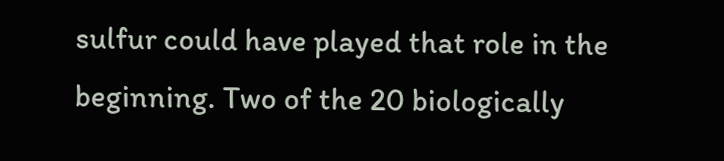sulfur could have played that role in the beginning. Two of the 20 biologically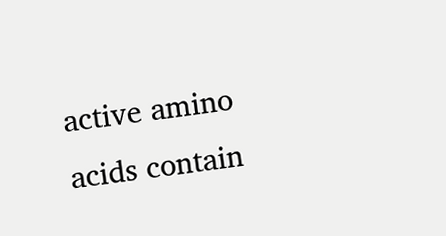active amino acids contain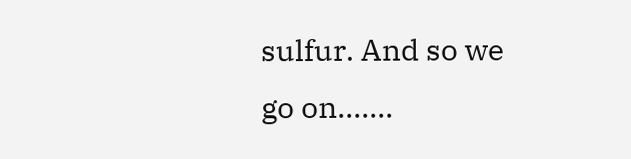sulfur. And so we go on.......